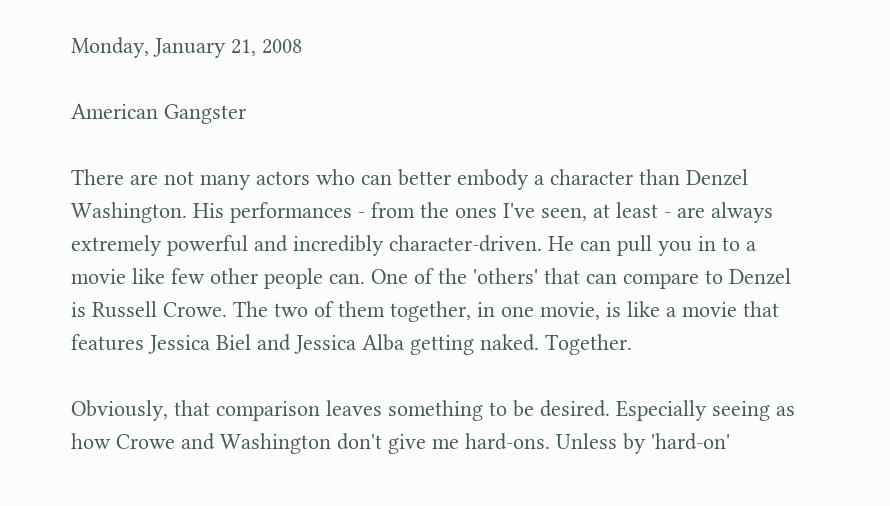Monday, January 21, 2008

American Gangster

There are not many actors who can better embody a character than Denzel Washington. His performances - from the ones I've seen, at least - are always extremely powerful and incredibly character-driven. He can pull you in to a movie like few other people can. One of the 'others' that can compare to Denzel is Russell Crowe. The two of them together, in one movie, is like a movie that features Jessica Biel and Jessica Alba getting naked. Together.

Obviously, that comparison leaves something to be desired. Especially seeing as how Crowe and Washington don't give me hard-ons. Unless by 'hard-on'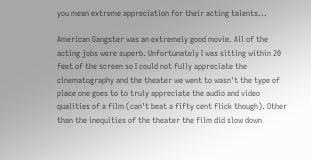you mean extreme appreciation for their acting talents...

American Gangster was an extremely good movie. All of the acting jobs were superb. Unfortunately I was sitting within 20 feet of the screen so I could not fully appreciate the cinematography and the theater we went to wasn't the type of place one goes to to truly appreciate the audio and video qualities of a film (can't beat a fifty cent flick though). Other than the inequities of the theater the film did slow down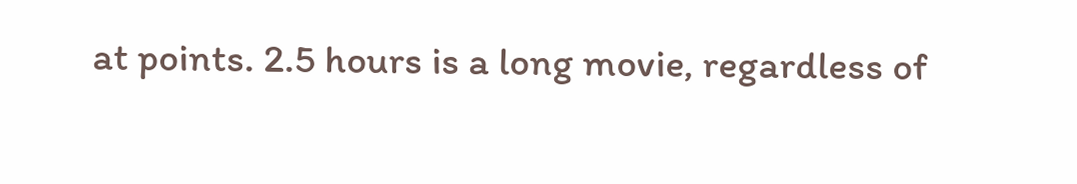at points. 2.5 hours is a long movie, regardless of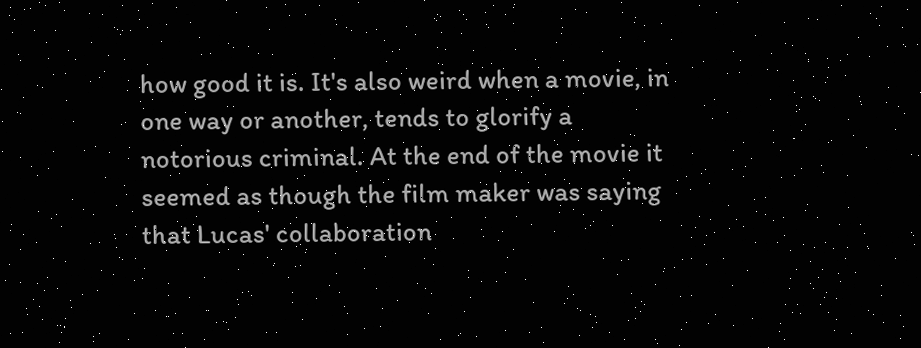how good it is. It's also weird when a movie, in one way or another, tends to glorify a notorious criminal. At the end of the movie it seemed as though the film maker was saying that Lucas' collaboration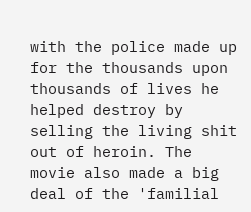with the police made up for the thousands upon thousands of lives he helped destroy by selling the living shit out of heroin. The movie also made a big deal of the 'familial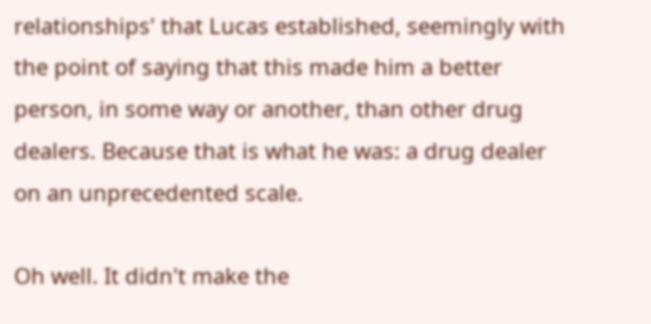relationships' that Lucas established, seemingly with the point of saying that this made him a better person, in some way or another, than other drug dealers. Because that is what he was: a drug dealer on an unprecedented scale.

Oh well. It didn't make the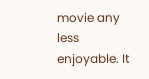movie any less enjoyable. It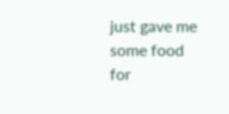just gave me some food for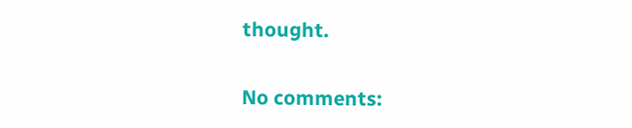thought.

No comments: